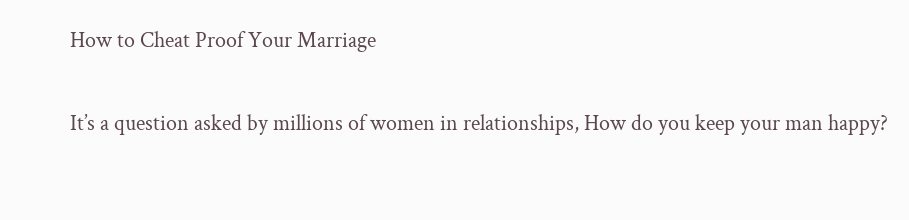How to Cheat Proof Your Marriage

It’s a question asked by millions of women in relationships, How do you keep your man happy?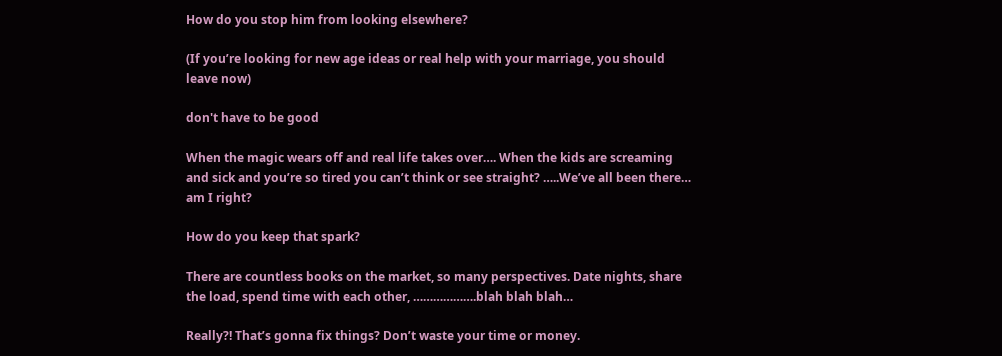How do you stop him from looking elsewhere?

(If you’re looking for new age ideas or real help with your marriage, you should leave now)

don't have to be good

When the magic wears off and real life takes over…. When the kids are screaming and sick and you’re so tired you can’t think or see straight? …..We’ve all been there… am I right?

How do you keep that spark?

There are countless books on the market, so many perspectives. Date nights, share the load, spend time with each other, ……………….blah blah blah…

Really?! That’s gonna fix things? Don’t waste your time or money.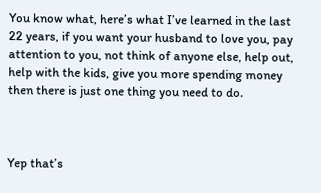You know what, here’s what I’ve learned in the last 22 years, if you want your husband to love you, pay attention to you, not think of anyone else, help out, help with the kids, give you more spending money then there is just one thing you need to do.



Yep that’s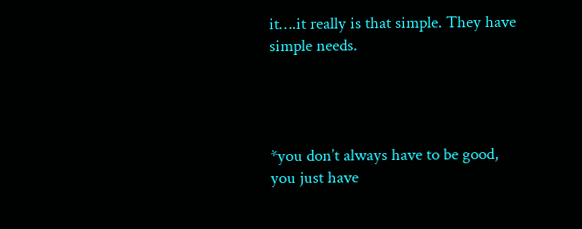it….it really is that simple. They have simple needs.




*you don’t always have to be good, you just have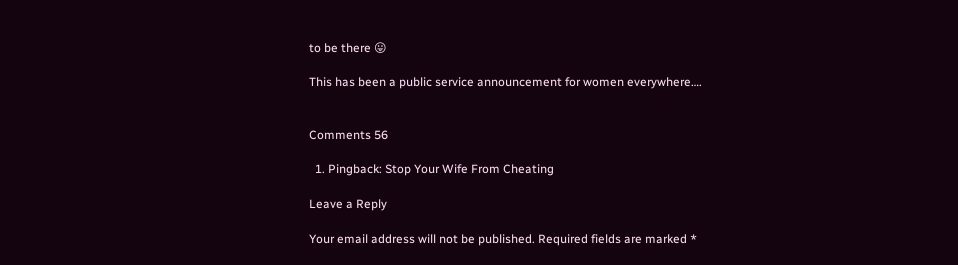to be there 😛

This has been a public service announcement for women everywhere….


Comments 56

  1. Pingback: Stop Your Wife From Cheating

Leave a Reply

Your email address will not be published. Required fields are marked *